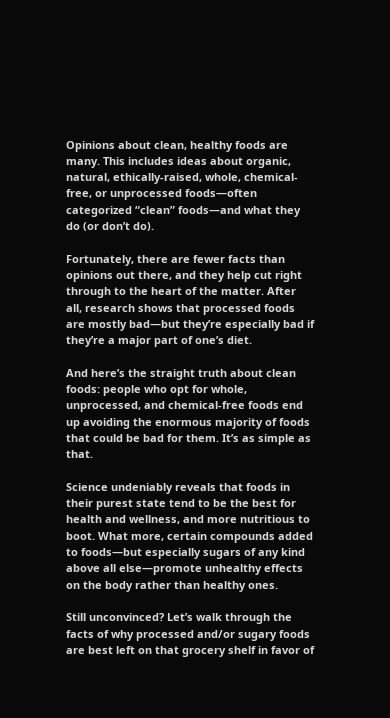Opinions about clean, healthy foods are many. This includes ideas about organic, natural, ethically-raised, whole, chemical-free, or unprocessed foods—often categorized “clean” foods—and what they do (or don’t do).

Fortunately, there are fewer facts than opinions out there, and they help cut right through to the heart of the matter. After all, research shows that processed foods are mostly bad—but they’re especially bad if they’re a major part of one’s diet.

And here’s the straight truth about clean foods: people who opt for whole, unprocessed, and chemical-free foods end up avoiding the enormous majority of foods that could be bad for them. It’s as simple as that.

Science undeniably reveals that foods in their purest state tend to be the best for health and wellness, and more nutritious to boot. What more, certain compounds added to foods—but especially sugars of any kind above all else—promote unhealthy effects on the body rather than healthy ones.

Still unconvinced? Let’s walk through the facts of why processed and/or sugary foods are best left on that grocery shelf in favor of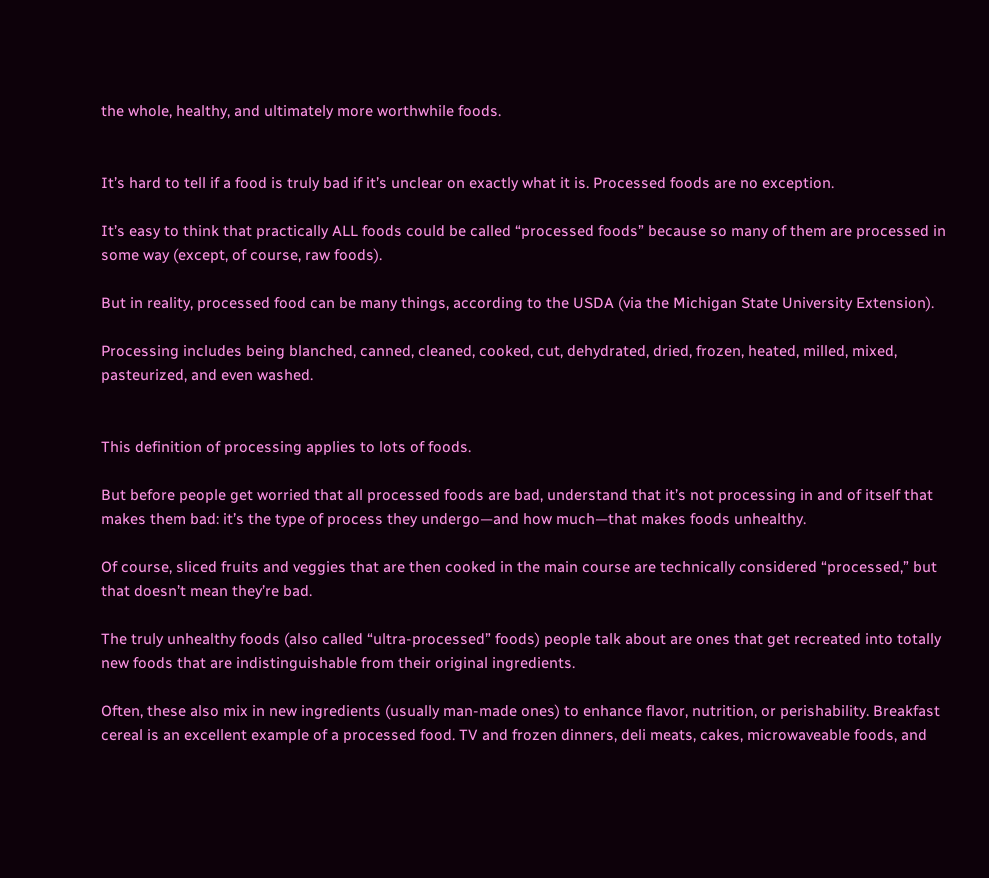the whole, healthy, and ultimately more worthwhile foods.


It’s hard to tell if a food is truly bad if it’s unclear on exactly what it is. Processed foods are no exception.

It’s easy to think that practically ALL foods could be called “processed foods” because so many of them are processed in some way (except, of course, raw foods).

But in reality, processed food can be many things, according to the USDA (via the Michigan State University Extension).

Processing includes being blanched, canned, cleaned, cooked, cut, dehydrated, dried, frozen, heated, milled, mixed, pasteurized, and even washed.


This definition of processing applies to lots of foods.

But before people get worried that all processed foods are bad, understand that it’s not processing in and of itself that makes them bad: it’s the type of process they undergo—and how much—that makes foods unhealthy.

Of course, sliced fruits and veggies that are then cooked in the main course are technically considered “processed,” but that doesn’t mean they’re bad.

The truly unhealthy foods (also called “ultra-processed” foods) people talk about are ones that get recreated into totally new foods that are indistinguishable from their original ingredients.

Often, these also mix in new ingredients (usually man-made ones) to enhance flavor, nutrition, or perishability. Breakfast cereal is an excellent example of a processed food. TV and frozen dinners, deli meats, cakes, microwaveable foods, and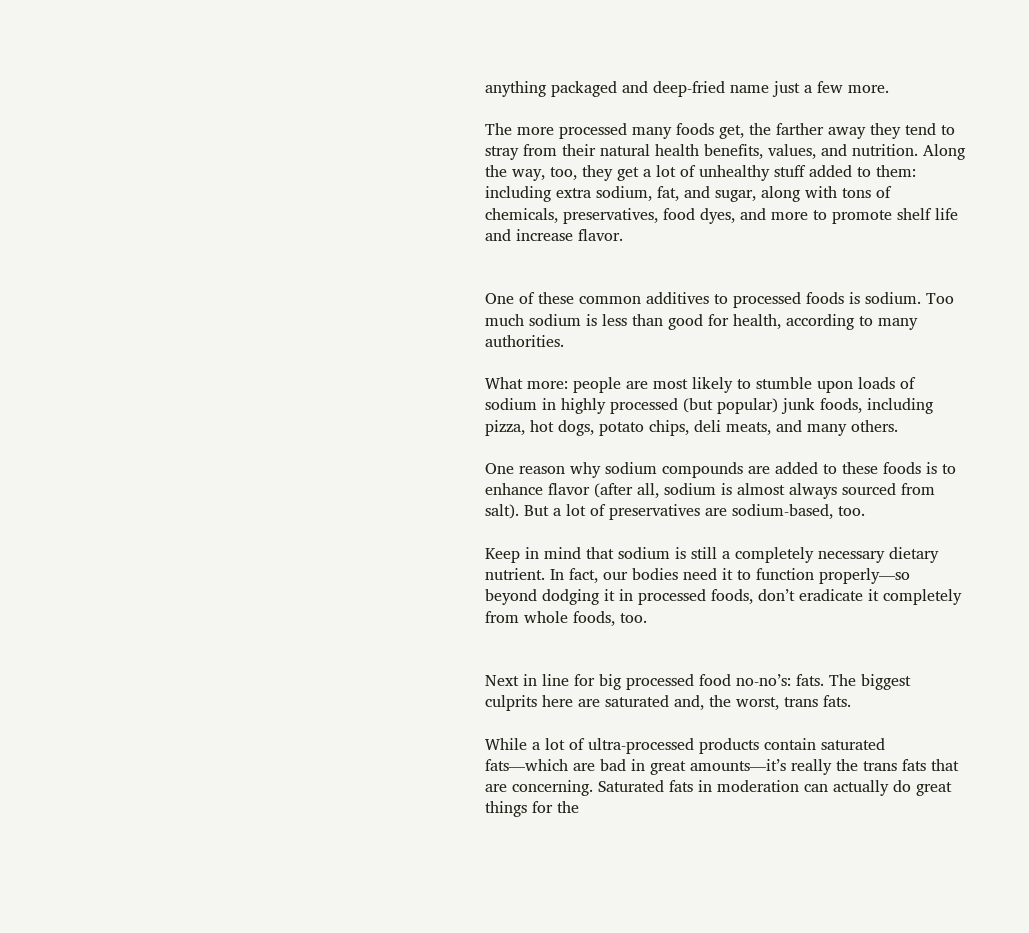anything packaged and deep-fried name just a few more.

The more processed many foods get, the farther away they tend to stray from their natural health benefits, values, and nutrition. Along the way, too, they get a lot of unhealthy stuff added to them: including extra sodium, fat, and sugar, along with tons of chemicals, preservatives, food dyes, and more to promote shelf life and increase flavor.


One of these common additives to processed foods is sodium. Too much sodium is less than good for health, according to many authorities.

What more: people are most likely to stumble upon loads of sodium in highly processed (but popular) junk foods, including pizza, hot dogs, potato chips, deli meats, and many others.

One reason why sodium compounds are added to these foods is to enhance flavor (after all, sodium is almost always sourced from salt). But a lot of preservatives are sodium-based, too.

Keep in mind that sodium is still a completely necessary dietary nutrient. In fact, our bodies need it to function properly—so beyond dodging it in processed foods, don’t eradicate it completely from whole foods, too.


Next in line for big processed food no-no’s: fats. The biggest culprits here are saturated and, the worst, trans fats.

While a lot of ultra-processed products contain saturated fats—which are bad in great amounts—it’s really the trans fats that are concerning. Saturated fats in moderation can actually do great things for the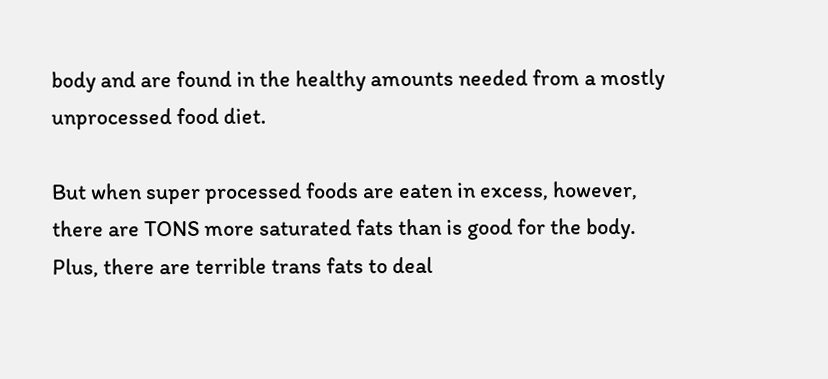body and are found in the healthy amounts needed from a mostly unprocessed food diet.

But when super processed foods are eaten in excess, however, there are TONS more saturated fats than is good for the body. Plus, there are terrible trans fats to deal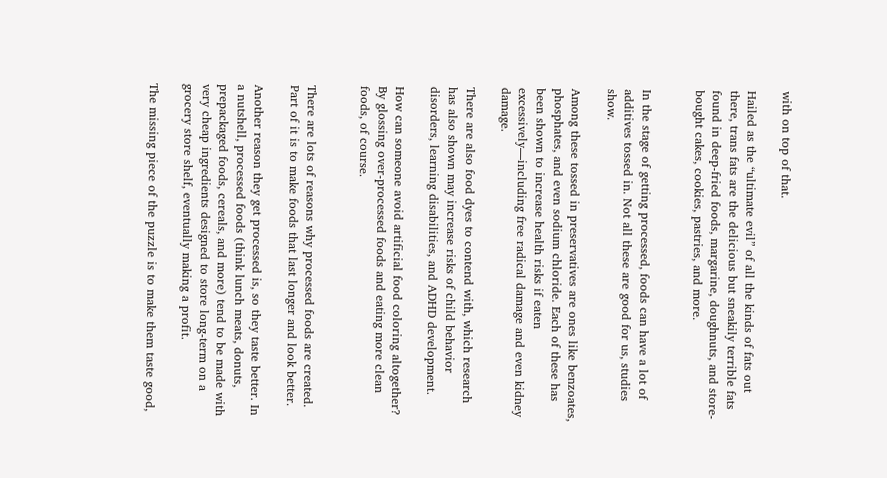with on top of that.

Hailed as the “ultimate evil” of all the kinds of fats out there, trans fats are the delicious but sneakily terrible fats found in deep-fried foods, margarine, doughnuts, and store-bought cakes, cookies, pastries, and more.


In the stage of getting processed, foods can have a lot of additives tossed in. Not all these are good for us, studies show.

Among these tossed in preservatives are ones like benzoates, phosphates, and even sodium chloride. Each of these has been shown to increase health risks if eaten excessively—including free radical damage and even kidney damage.

There are also food dyes to contend with, which research has also shown may increase risks of child behavior disorders, learning disabilities, and ADHD development.

How can someone avoid artificial food coloring altogether? By glossing over-processed foods and eating more clean foods, of course.


There are lots of reasons why processed foods are created. Part of it is to make foods that last longer and look better.

Another reason they get processed is, so they taste better. In a nutshell, processed foods (think lunch meats, donuts, prepackaged foods, cereals, and more) tend to be made with very cheap ingredients designed to store long-term on a grocery store shelf, eventually making a profit.

The missing piece of the puzzle is to make them taste good,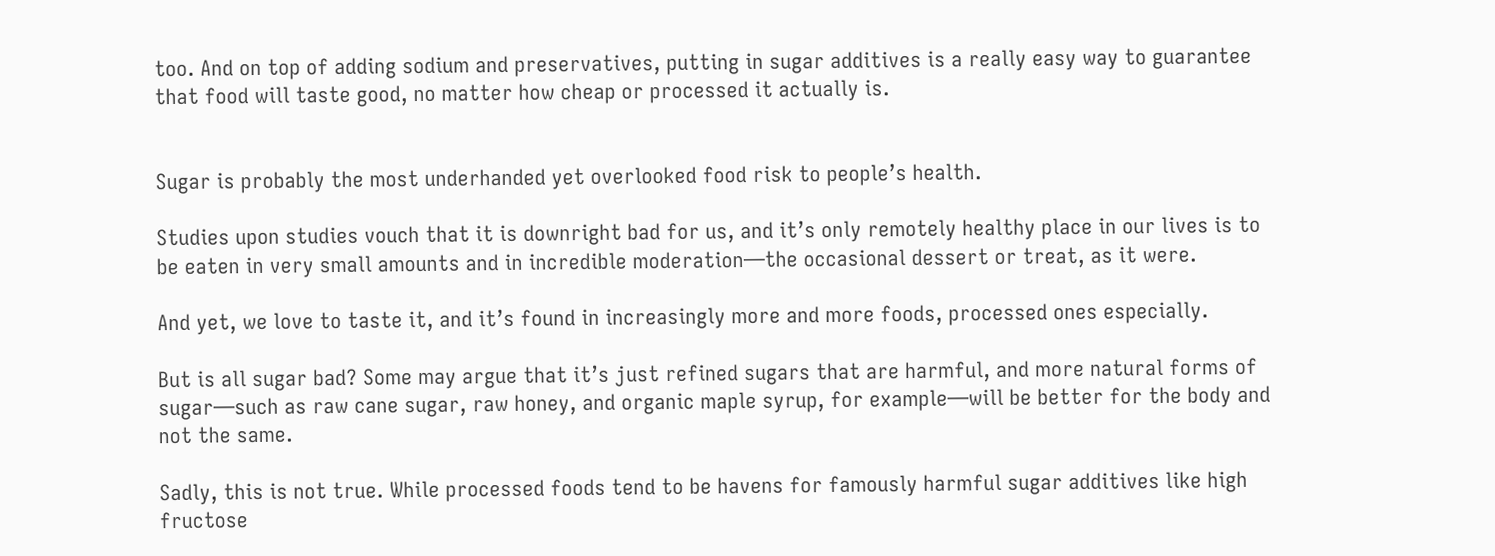too. And on top of adding sodium and preservatives, putting in sugar additives is a really easy way to guarantee that food will taste good, no matter how cheap or processed it actually is.


Sugar is probably the most underhanded yet overlooked food risk to people’s health.

Studies upon studies vouch that it is downright bad for us, and it’s only remotely healthy place in our lives is to be eaten in very small amounts and in incredible moderation—the occasional dessert or treat, as it were.

And yet, we love to taste it, and it’s found in increasingly more and more foods, processed ones especially.

But is all sugar bad? Some may argue that it’s just refined sugars that are harmful, and more natural forms of sugar—such as raw cane sugar, raw honey, and organic maple syrup, for example—will be better for the body and not the same.

Sadly, this is not true. While processed foods tend to be havens for famously harmful sugar additives like high fructose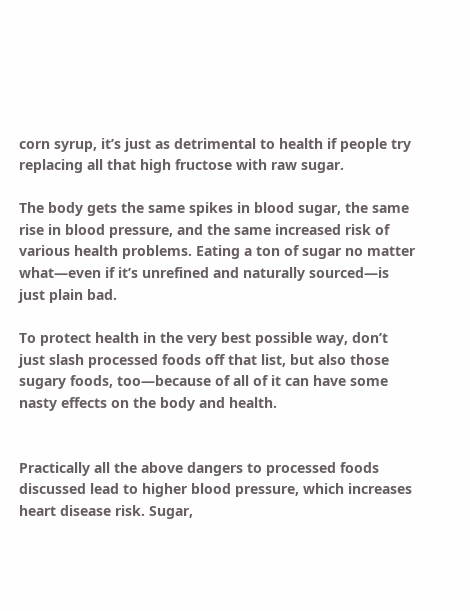corn syrup, it’s just as detrimental to health if people try replacing all that high fructose with raw sugar.

The body gets the same spikes in blood sugar, the same rise in blood pressure, and the same increased risk of various health problems. Eating a ton of sugar no matter what—even if it’s unrefined and naturally sourced—is just plain bad.

To protect health in the very best possible way, don’t just slash processed foods off that list, but also those sugary foods, too—because of all of it can have some nasty effects on the body and health.


Practically all the above dangers to processed foods discussed lead to higher blood pressure, which increases heart disease risk. Sugar,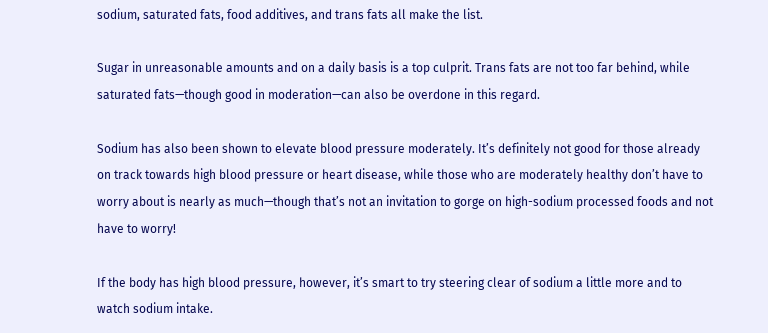sodium, saturated fats, food additives, and trans fats all make the list.

Sugar in unreasonable amounts and on a daily basis is a top culprit. Trans fats are not too far behind, while saturated fats—though good in moderation—can also be overdone in this regard.

Sodium has also been shown to elevate blood pressure moderately. It’s definitely not good for those already on track towards high blood pressure or heart disease, while those who are moderately healthy don’t have to worry about is nearly as much—though that’s not an invitation to gorge on high-sodium processed foods and not have to worry!

If the body has high blood pressure, however, it’s smart to try steering clear of sodium a little more and to watch sodium intake.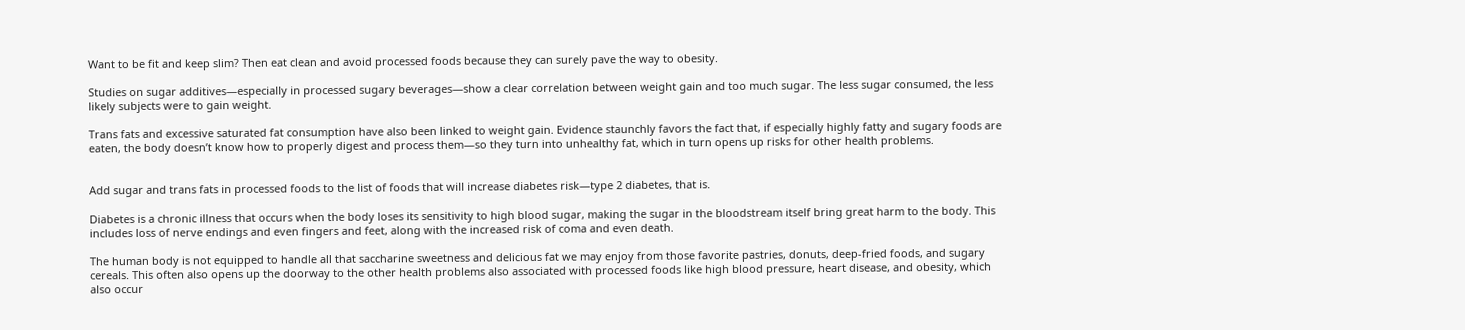Want to be fit and keep slim? Then eat clean and avoid processed foods because they can surely pave the way to obesity.

Studies on sugar additives—especially in processed sugary beverages—show a clear correlation between weight gain and too much sugar. The less sugar consumed, the less likely subjects were to gain weight.

Trans fats and excessive saturated fat consumption have also been linked to weight gain. Evidence staunchly favors the fact that, if especially highly fatty and sugary foods are eaten, the body doesn’t know how to properly digest and process them—so they turn into unhealthy fat, which in turn opens up risks for other health problems.


Add sugar and trans fats in processed foods to the list of foods that will increase diabetes risk—type 2 diabetes, that is.

Diabetes is a chronic illness that occurs when the body loses its sensitivity to high blood sugar, making the sugar in the bloodstream itself bring great harm to the body. This includes loss of nerve endings and even fingers and feet, along with the increased risk of coma and even death.

The human body is not equipped to handle all that saccharine sweetness and delicious fat we may enjoy from those favorite pastries, donuts, deep-fried foods, and sugary cereals. This often also opens up the doorway to the other health problems also associated with processed foods like high blood pressure, heart disease, and obesity, which also occur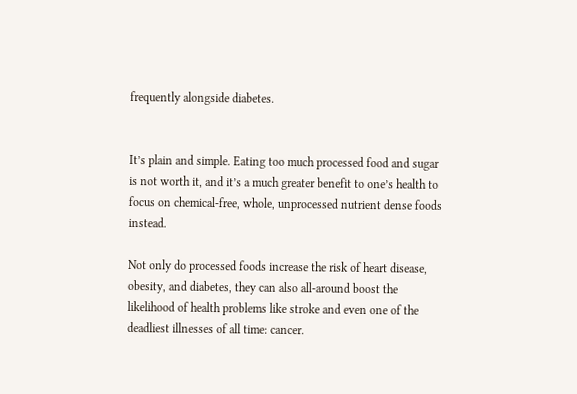frequently alongside diabetes.


It’s plain and simple. Eating too much processed food and sugar is not worth it, and it’s a much greater benefit to one’s health to focus on chemical-free, whole, unprocessed nutrient dense foods instead.

Not only do processed foods increase the risk of heart disease, obesity, and diabetes, they can also all-around boost the likelihood of health problems like stroke and even one of the deadliest illnesses of all time: cancer.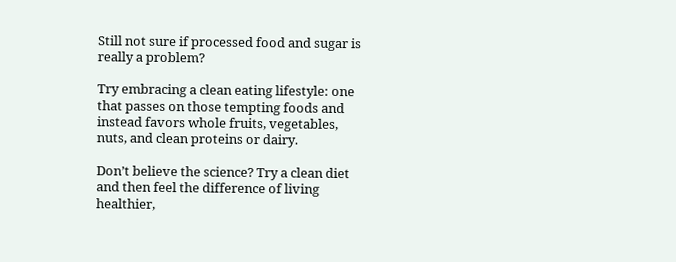Still not sure if processed food and sugar is really a problem?

Try embracing a clean eating lifestyle: one that passes on those tempting foods and instead favors whole fruits, vegetables, nuts, and clean proteins or dairy.

Don’t believe the science? Try a clean diet and then feel the difference of living healthier,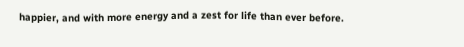happier, and with more energy and a zest for life than ever before.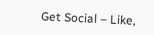Get Social – Like,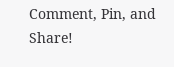Comment, Pin, and Share!